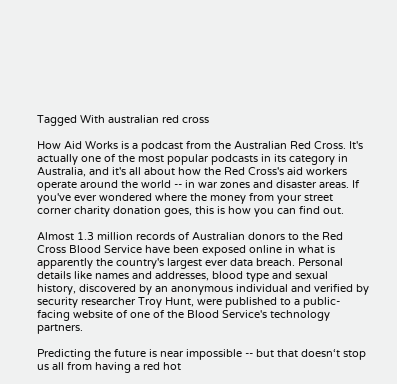Tagged With australian red cross

How Aid Works is a podcast from the Australian Red Cross. It's actually one of the most popular podcasts in its category in Australia, and it's all about how the Red Cross's aid workers operate around the world -- in war zones and disaster areas. If you've ever wondered where the money from your street corner charity donation goes, this is how you can find out.

Almost 1.3 million records of Australian donors to the Red Cross Blood Service have been exposed online in what is apparently the country's largest ever data breach. Personal details like names and addresses, blood type and sexual history, discovered by an anonymous individual and verified by security researcher Troy Hunt, were published to a public-facing website of one of the Blood Service's technology partners.

Predicting the future is near impossible -- but that doesn‘t stop us all from having a red hot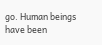go. Human beings have been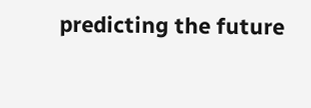predicting the future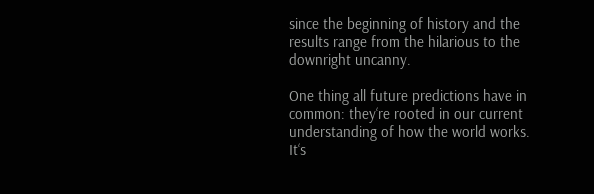since the beginning of history and the results range from the hilarious to the downright uncanny.

One thing all future predictions have in common: they‘re rooted in our current understanding of how the world works. It‘s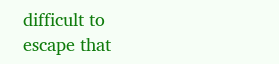difficult to escape that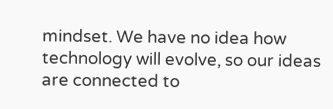mindset. We have no idea how technology will evolve, so our ideas are connected to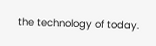the technology of today.